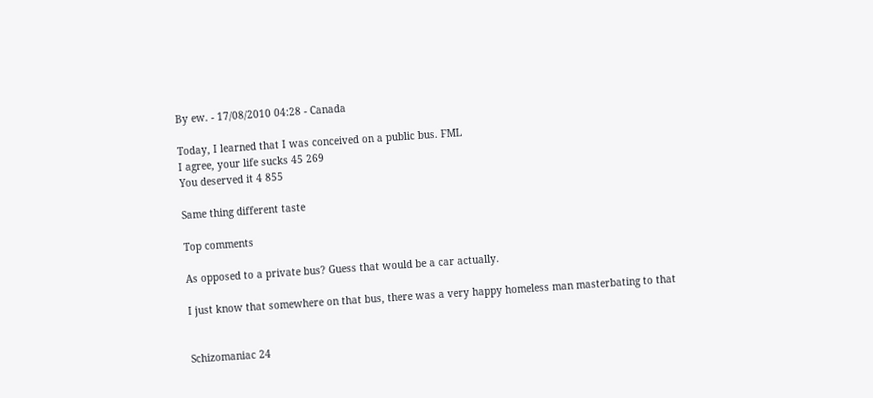By ew. - 17/08/2010 04:28 - Canada

Today, I learned that I was conceived on a public bus. FML
I agree, your life sucks 45 269
You deserved it 4 855

Same thing different taste

Top comments

As opposed to a private bus? Guess that would be a car actually.

I just know that somewhere on that bus, there was a very happy homeless man masterbating to that


Schizomaniac 24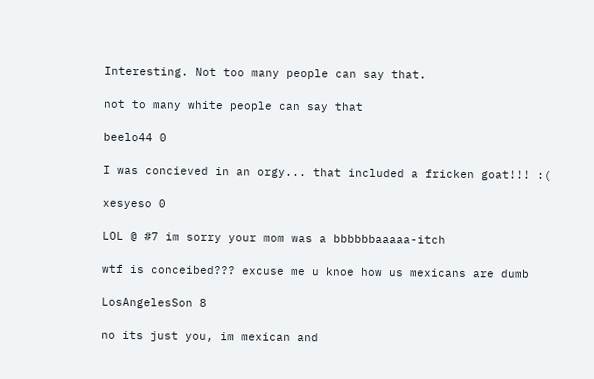Interesting. Not too many people can say that.

not to many white people can say that

beelo44 0

I was concieved in an orgy... that included a fricken goat!!! :(

xesyeso 0

LOL @ #7 im sorry your mom was a bbbbbbaaaaa-itch

wtf is conceibed??? excuse me u knoe how us mexicans are dumb

LosAngelesSon 8

no its just you, im mexican and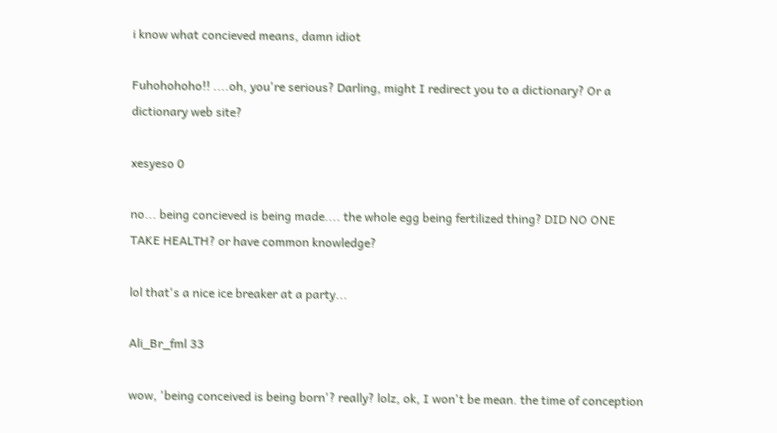i know what concieved means, damn idiot

Fuhohohoho!! ....oh, you're serious? Darling, might I redirect you to a dictionary? Or a dictionary web site?

xesyeso 0

no... being concieved is being made.... the whole egg being fertilized thing? DID NO ONE TAKE HEALTH? or have common knowledge?

lol that's a nice ice breaker at a party...

Ali_Br_fml 33

wow, 'being conceived is being born'? really? lolz, ok, I won't be mean. the time of conception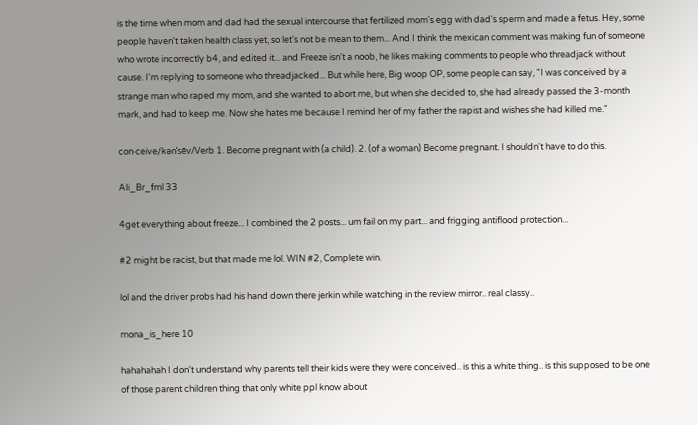is the time when mom and dad had the sexual intercourse that fertilized mom's egg with dad's sperm and made a fetus. Hey, some people haven't taken health class yet, so let's not be mean to them... And I think the mexican comment was making fun of someone who wrote incorrectly b4, and edited it... and Freeze isn't a noob, he likes making comments to people who threadjack without cause. I'm replying to someone who threadjacked... But while here, Big woop OP, some people can say, "I was conceived by a strange man who raped my mom, and she wanted to abort me, but when she decided to, she had already passed the 3-month mark, and had to keep me. Now she hates me because I remind her of my father the rapist and wishes she had killed me."

con·ceive/kənˈsēv/Verb 1. Become pregnant with (a child). 2. (of a woman) Become pregnant. I shouldn't have to do this.

Ali_Br_fml 33

4get everything about freeze... I combined the 2 posts... um fail on my part... and frigging antiflood protection...

#2 might be racist, but that made me lol. WIN #2, Complete win.

lol and the driver probs had his hand down there jerkin while watching in the review mirror.. real classy..

mona_is_here 10

hahahahah I don't understand why parents tell their kids were they were conceived.. is this a white thing.. is this supposed to be one of those parent children thing that only white ppl know about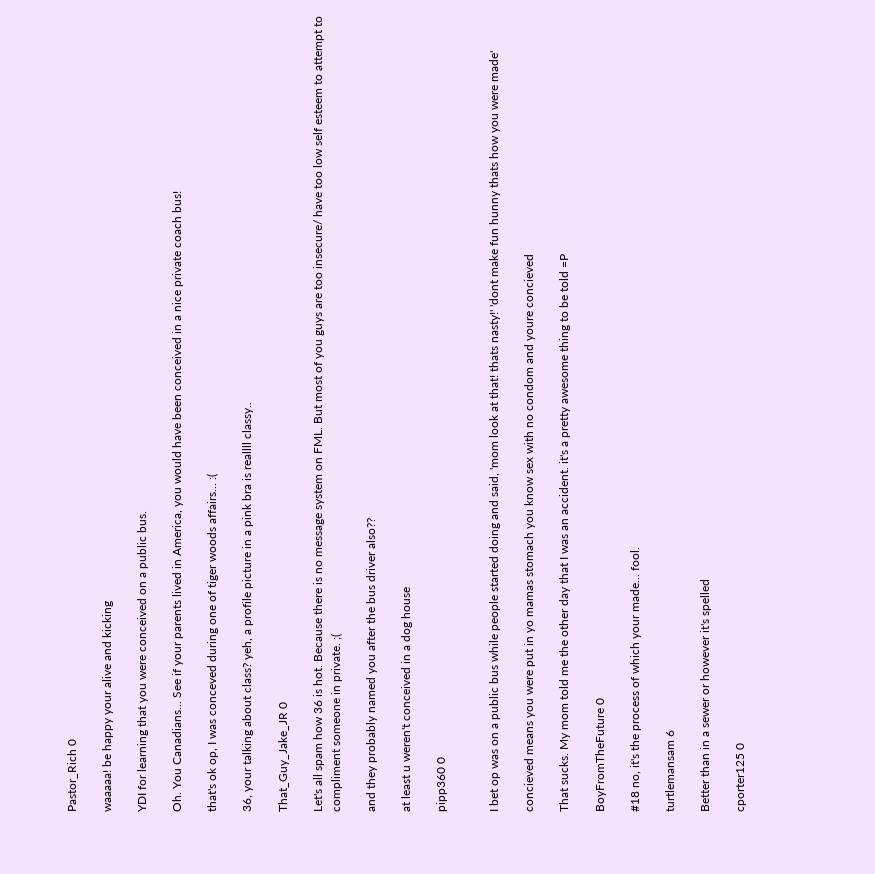Pastor_Rich 0

waaaaa! be happy your alive and kicking

YDI for learning that you were conceived on a public bus.

Oh. You Canadians... See if your parents lived in America, you would have been conceived in a nice private coach bus!

that's ok op, I was conceved during one of tiger woods affairs... :(

36, your talking about class? yeh, a profile picture in a pink bra is reallll classy..

That_Guy_Jake_JR 0

Let's all spam how 36 is hot. Because there is no message system on FML. But most of you guys are too insecure/ have too low self esteem to attempt to compliment someone in private. ;(

and they probably named you after the bus driver also??

at least u weren't conceived in a dog house

pipp360 0


I bet op was on a public bus while people started doing and said, 'mom look at that! thats nasty!' 'dont make fun hunny thats how you were made'

concieved means you were put in yo mamas stomach you know sex with no condom and youre concieved

That sucks. My mom told me the other day that I was an accident. it's a pretty awesome thing to be told =P

BoyFromTheFuture 0

#18 no, it's the process of which your made... fool.

turtlemansam 6

Better than in a sewer or however it's spelled

cporter125 0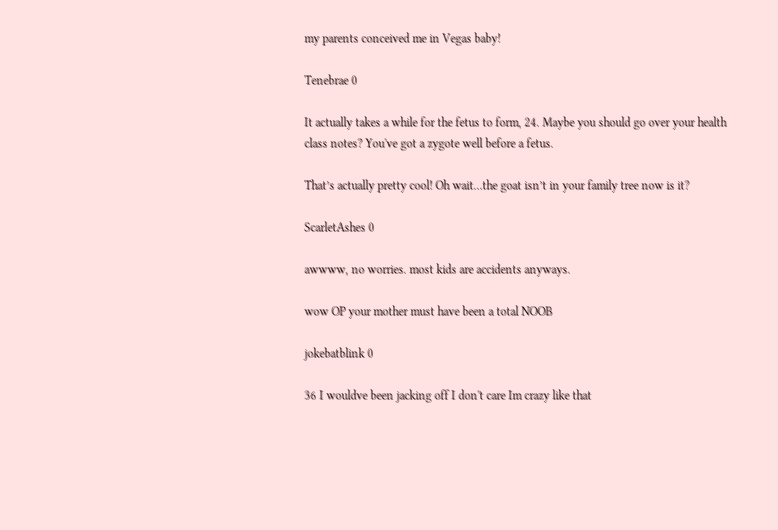my parents conceived me in Vegas baby!

Tenebrae 0

It actually takes a while for the fetus to form, 24. Maybe you should go over your health class notes? You've got a zygote well before a fetus.

That’s actually pretty cool! Oh wait…the goat isn’t in your family tree now is it?

ScarletAshes 0

awwww, no worries. most kids are accidents anyways.

wow OP your mother must have been a total NOOB

jokebatblink 0

36 I wouldve been jacking off I don't care Im crazy like that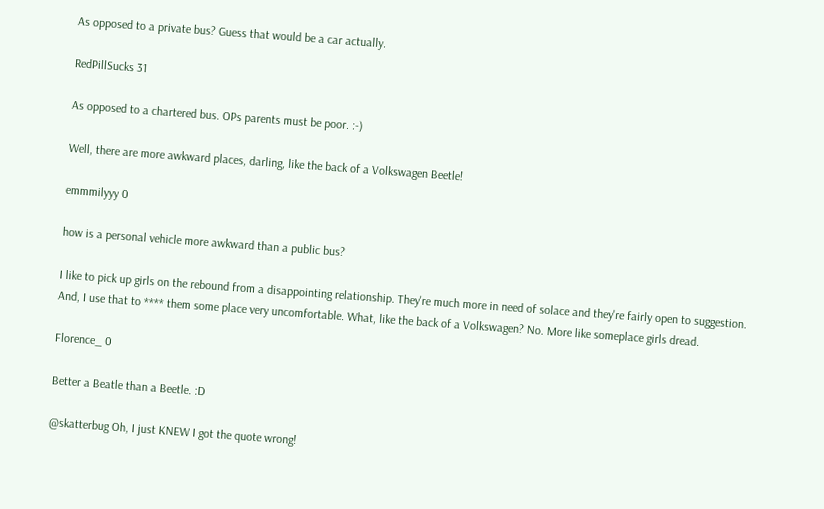As opposed to a private bus? Guess that would be a car actually.

RedPillSucks 31

As opposed to a chartered bus. OPs parents must be poor. :-)

Well, there are more awkward places, darling, like the back of a Volkswagen Beetle!

emmmilyyy 0

how is a personal vehicle more awkward than a public bus?

I like to pick up girls on the rebound from a disappointing relationship. They're much more in need of solace and they're fairly open to suggestion. And, I use that to **** them some place very uncomfortable. What, like the back of a Volkswagen? No. More like someplace girls dread.

Florence_ 0

Better a Beatle than a Beetle. :D

@skatterbug Oh, I just KNEW I got the quote wrong!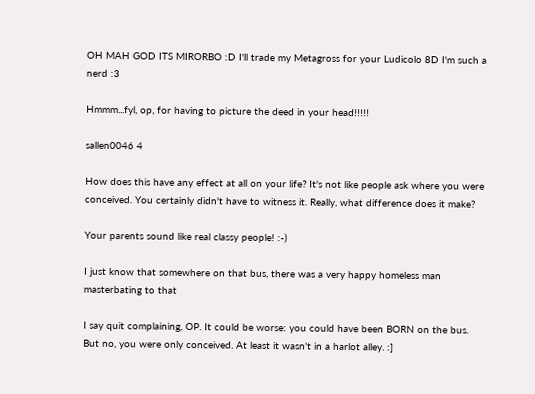OH MAH GOD ITS MIRORBO :D I'll trade my Metagross for your Ludicolo 8D I'm such a nerd :3

Hmmm...fyl, op, for having to picture the deed in your head!!!!!

sallen0046 4

How does this have any effect at all on your life? It's not like people ask where you were conceived. You certainly didn't have to witness it. Really, what difference does it make?

Your parents sound like real classy people! :-)

I just know that somewhere on that bus, there was a very happy homeless man masterbating to that

I say quit complaining, OP. It could be worse: you could have been BORN on the bus. But no, you were only conceived. At least it wasn't in a harlot alley. :]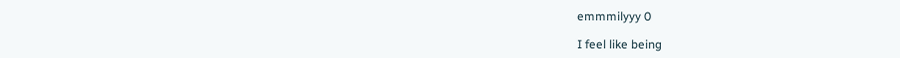emmmilyyy 0

I feel like being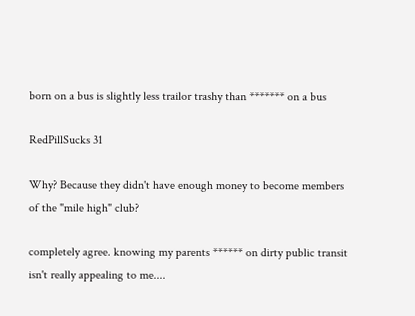born on a bus is slightly less trailor trashy than ******* on a bus

RedPillSucks 31

Why? Because they didn't have enough money to become members of the "mile high" club?

completely agree. knowing my parents ****** on dirty public transit isn't really appealing to me....